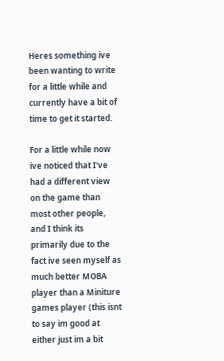Heres something ive been wanting to write for a little while and currently have a bit of time to get it started.

For a little while now ive noticed that I've had a different view on the game than most other people, and I think its primarily due to the fact ive seen myself as much better MOBA player than a Miniture games player (this isnt to say im good at either just im a bit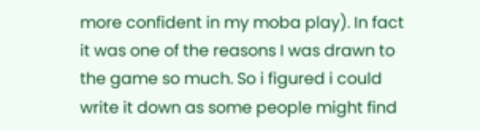more confident in my moba play). In fact it was one of the reasons I was drawn to the game so much. So i figured i could write it down as some people might find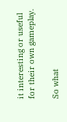it interesting or useful for their own gameplay.

So what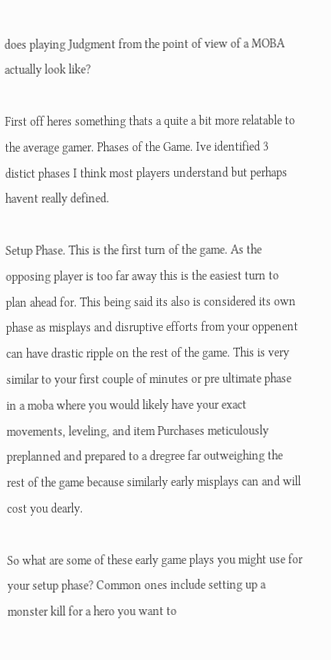does playing Judgment from the point of view of a MOBA actually look like?

First off heres something thats a quite a bit more relatable to the average gamer. Phases of the Game. Ive identified 3 distict phases I think most players understand but perhaps havent really defined.

Setup Phase. This is the first turn of the game. As the opposing player is too far away this is the easiest turn to plan ahead for. This being said its also is considered its own phase as misplays and disruptive efforts from your oppenent can have drastic ripple on the rest of the game. This is very similar to your first couple of minutes or pre ultimate phase in a moba where you would likely have your exact movements, leveling, and item Purchases meticulously preplanned and prepared to a dregree far outweighing the rest of the game because similarly early misplays can and will cost you dearly.

So what are some of these early game plays you might use for your setup phase? Common ones include setting up a monster kill for a hero you want to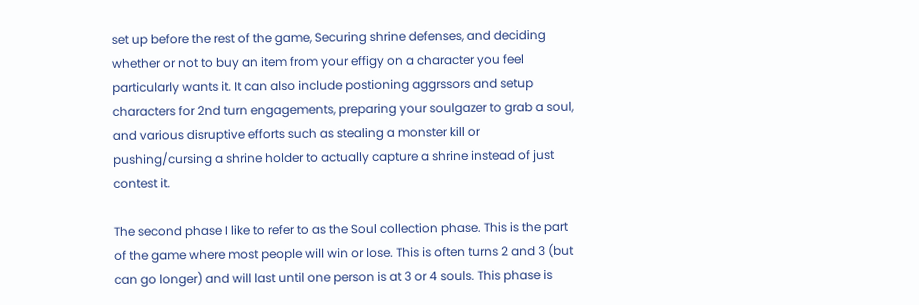set up before the rest of the game, Securing shrine defenses, and deciding whether or not to buy an item from your effigy on a character you feel particularly wants it. It can also include postioning aggrssors and setup characters for 2nd turn engagements, preparing your soulgazer to grab a soul, and various disruptive efforts such as stealing a monster kill or pushing/cursing a shrine holder to actually capture a shrine instead of just contest it.

The second phase I like to refer to as the Soul collection phase. This is the part of the game where most people will win or lose. This is often turns 2 and 3 (but can go longer) and will last until one person is at 3 or 4 souls. This phase is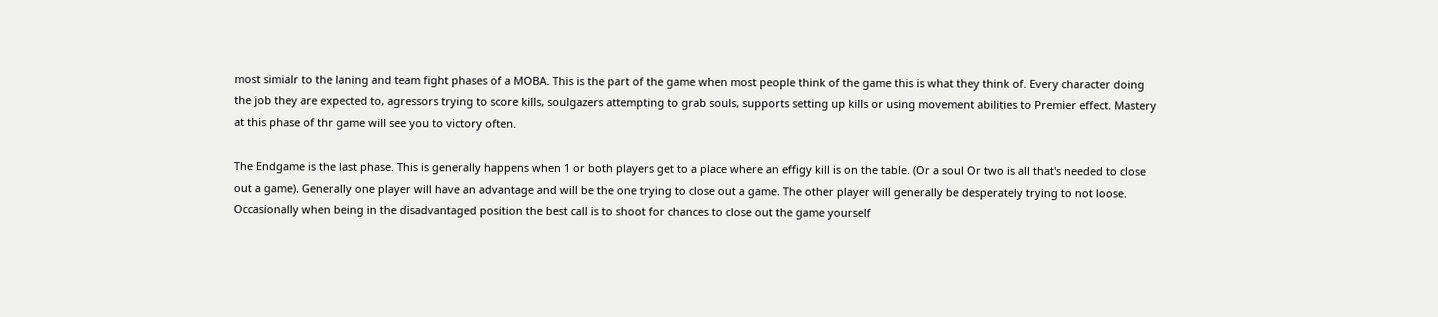most simialr to the laning and team fight phases of a MOBA. This is the part of the game when most people think of the game this is what they think of. Every character doing the job they are expected to, agressors trying to score kills, soulgazers attempting to grab souls, supports setting up kills or using movement abilities to Premier effect. Mastery at this phase of thr game will see you to victory often.

The Endgame is the last phase. This is generally happens when 1 or both players get to a place where an effigy kill is on the table. (Or a soul Or two is all that's needed to close out a game). Generally one player will have an advantage and will be the one trying to close out a game. The other player will generally be desperately trying to not loose. Occasionally when being in the disadvantaged position the best call is to shoot for chances to close out the game yourself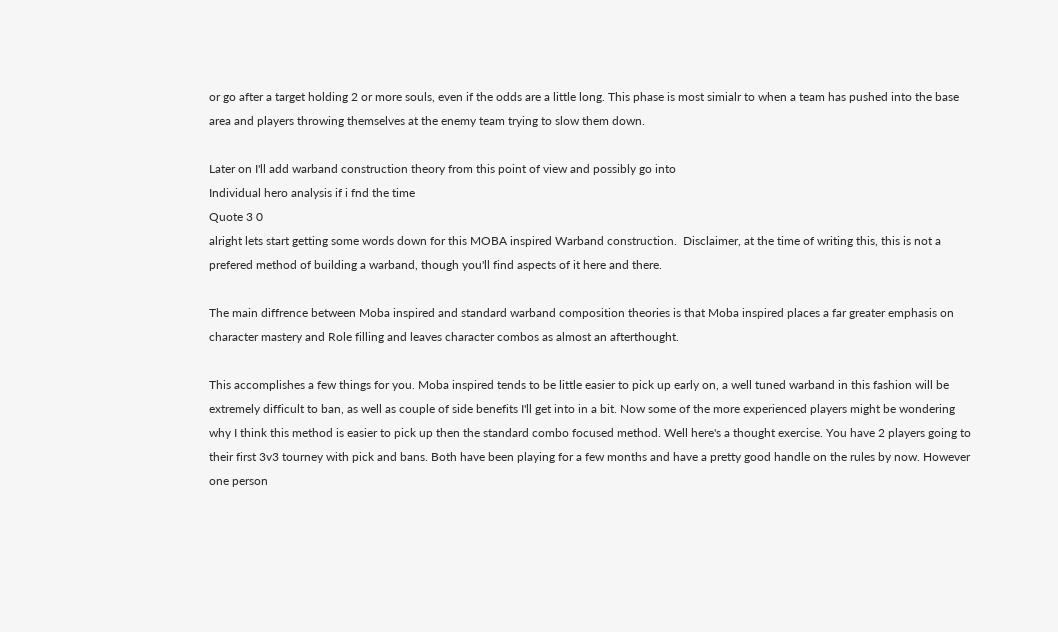or go after a target holding 2 or more souls, even if the odds are a little long. This phase is most simialr to when a team has pushed into the base area and players throwing themselves at the enemy team trying to slow them down.

Later on I'll add warband construction theory from this point of view and possibly go into
Individual hero analysis if i fnd the time
Quote 3 0
alright lets start getting some words down for this MOBA inspired Warband construction.  Disclaimer, at the time of writing this, this is not a prefered method of building a warband, though you'll find aspects of it here and there.

The main diffrence between Moba inspired and standard warband composition theories is that Moba inspired places a far greater emphasis on character mastery and Role filling and leaves character combos as almost an afterthought.

This accomplishes a few things for you. Moba inspired tends to be little easier to pick up early on, a well tuned warband in this fashion will be extremely difficult to ban, as well as couple of side benefits I'll get into in a bit. Now some of the more experienced players might be wondering why I think this method is easier to pick up then the standard combo focused method. Well here's a thought exercise. You have 2 players going to their first 3v3 tourney with pick and bans. Both have been playing for a few months and have a pretty good handle on the rules by now. However one person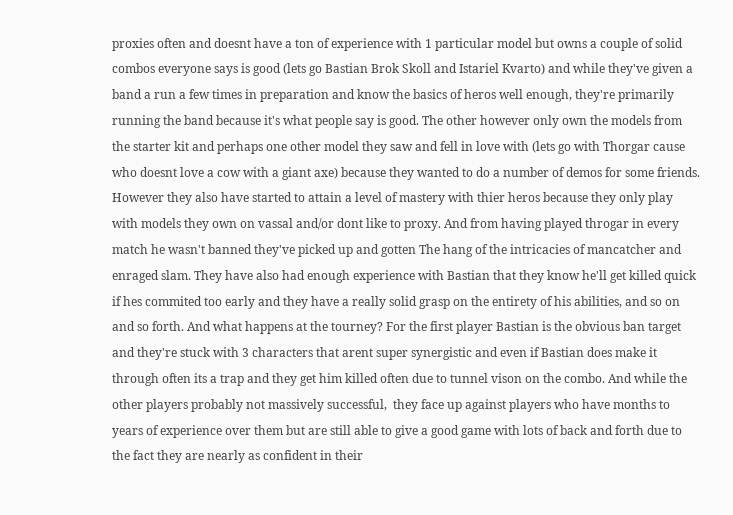proxies often and doesnt have a ton of experience with 1 particular model but owns a couple of solid combos everyone says is good (lets go Bastian Brok Skoll and Istariel Kvarto) and while they've given a band a run a few times in preparation and know the basics of heros well enough, they're primarily running the band because it's what people say is good. The other however only own the models from the starter kit and perhaps one other model they saw and fell in love with (lets go with Thorgar cause who doesnt love a cow with a giant axe) because they wanted to do a number of demos for some friends. However they also have started to attain a level of mastery with thier heros because they only play with models they own on vassal and/or dont like to proxy. And from having played throgar in every match he wasn't banned they've picked up and gotten The hang of the intricacies of mancatcher and enraged slam. They have also had enough experience with Bastian that they know he'll get killed quick if hes commited too early and they have a really solid grasp on the entirety of his abilities, and so on and so forth. And what happens at the tourney? For the first player Bastian is the obvious ban target and they're stuck with 3 characters that arent super synergistic and even if Bastian does make it through often its a trap and they get him killed often due to tunnel vison on the combo. And while the other players probably not massively successful,  they face up against players who have months to years of experience over them but are still able to give a good game with lots of back and forth due to the fact they are nearly as confident in their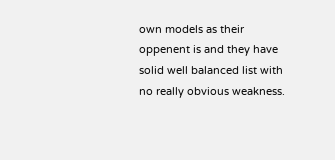own models as their oppenent is and they have solid well balanced list with no really obvious weakness.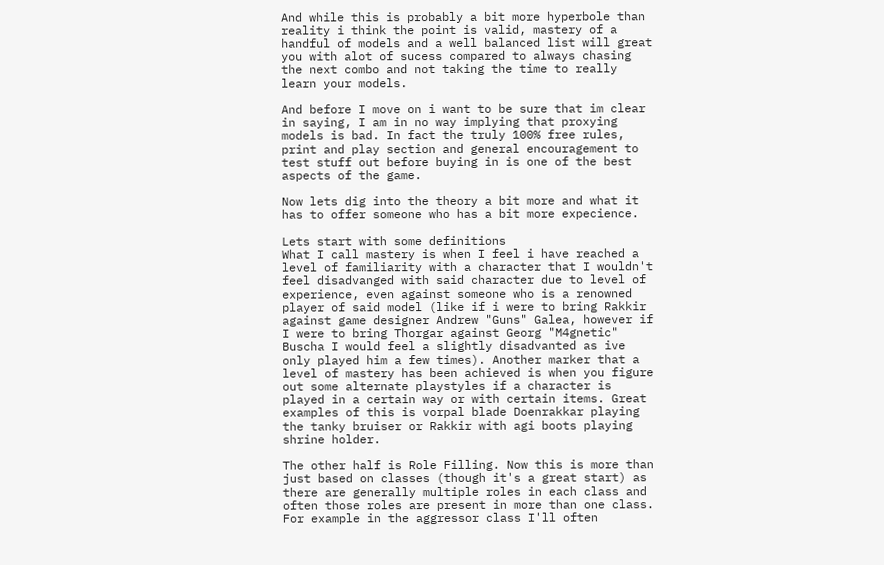And while this is probably a bit more hyperbole than reality i think the point is valid, mastery of a handful of models and a well balanced list will great you with alot of sucess compared to always chasing the next combo and not taking the time to really learn your models.

And before I move on i want to be sure that im clear in saying, I am in no way implying that proxying models is bad. In fact the truly 100% free rules, print and play section and general encouragement to test stuff out before buying in is one of the best aspects of the game.

Now lets dig into the theory a bit more and what it has to offer someone who has a bit more expecience.

Lets start with some definitions
What I call mastery is when I feel i have reached a level of familiarity with a character that I wouldn't feel disadvanged with said character due to level of experience, even against someone who is a renowned player of said model (like if i were to bring Rakkir against game designer Andrew "Guns" Galea, however if I were to bring Thorgar against Georg "M4gnetic" Buscha I would feel a slightly disadvanted as ive only played him a few times). Another marker that a level of mastery has been achieved is when you figure out some alternate playstyles if a character is played in a certain way or with certain items. Great examples of this is vorpal blade Doenrakkar playing the tanky bruiser or Rakkir with agi boots playing shrine holder.

The other half is Role Filling. Now this is more than just based on classes (though it's a great start) as there are generally multiple roles in each class and often those roles are present in more than one class. For example in the aggressor class I'll often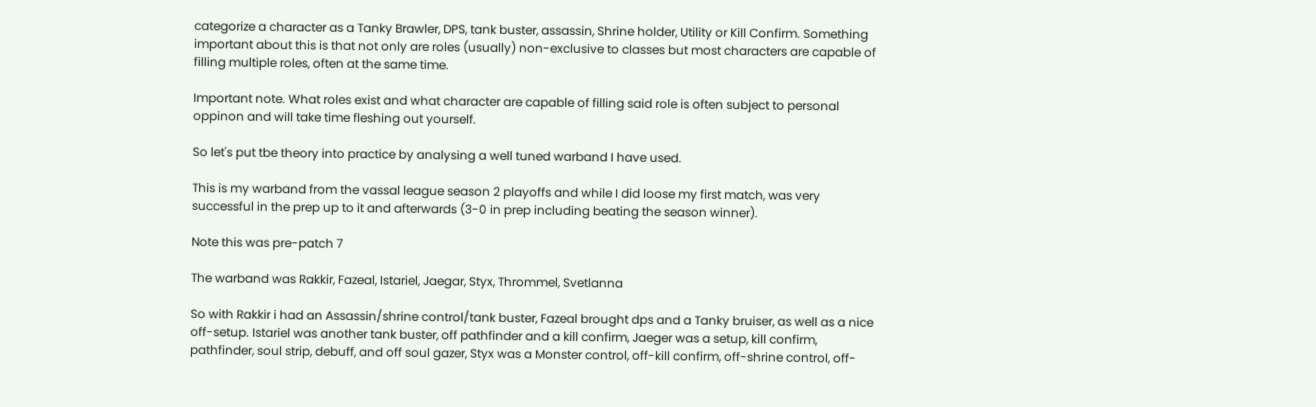categorize a character as a Tanky Brawler, DPS, tank buster, assassin, Shrine holder, Utility or Kill Confirm. Something important about this is that not only are roles (usually) non-exclusive to classes but most characters are capable of filling multiple roles, often at the same time.

Important note. What roles exist and what character are capable of filling said role is often subject to personal oppinon and will take time fleshing out yourself.

So let's put tbe theory into practice by analysing a well tuned warband I have used.

This is my warband from the vassal league season 2 playoffs and while I did loose my first match, was very successful in the prep up to it and afterwards (3-0 in prep including beating the season winner).

Note this was pre-patch 7

The warband was Rakkir, Fazeal, Istariel, Jaegar, Styx, Thrommel, Svetlanna

So with Rakkir i had an Assassin/shrine control/tank buster, Fazeal brought dps and a Tanky bruiser, as well as a nice off-setup. Istariel was another tank buster, off pathfinder and a kill confirm, Jaeger was a setup, kill confirm, pathfinder, soul strip, debuff, and off soul gazer, Styx was a Monster control, off-kill confirm, off-shrine control, off-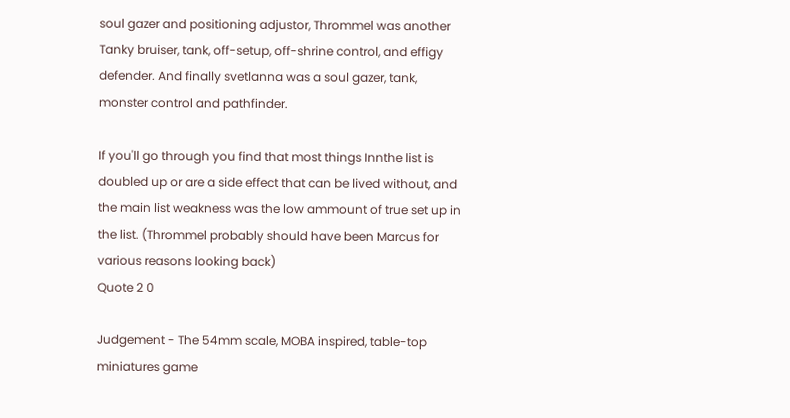soul gazer and positioning adjustor, Thrommel was another Tanky bruiser, tank, off-setup, off-shrine control, and effigy defender. And finally svetlanna was a soul gazer, tank, monster control and pathfinder.

If you'll go through you find that most things Innthe list is doubled up or are a side effect that can be lived without, and the main list weakness was the low ammount of true set up in the list. (Thrommel probably should have been Marcus for various reasons looking back)
Quote 2 0

Judgement - The 54mm scale, MOBA inspired, table-top miniatures game